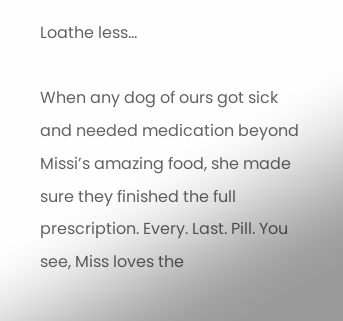Loathe less…

When any dog of ours got sick and needed medication beyond Missi’s amazing food, she made sure they finished the full prescription. Every. Last. Pill. You see, Miss loves the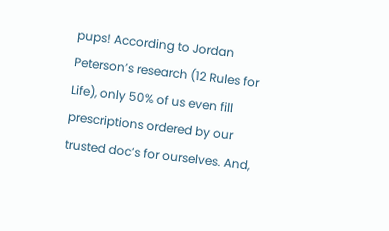pups! According to Jordan Peterson’s research (12 Rules for Life), only 50% of us even fill prescriptions ordered by our trusted doc’s for ourselves. And,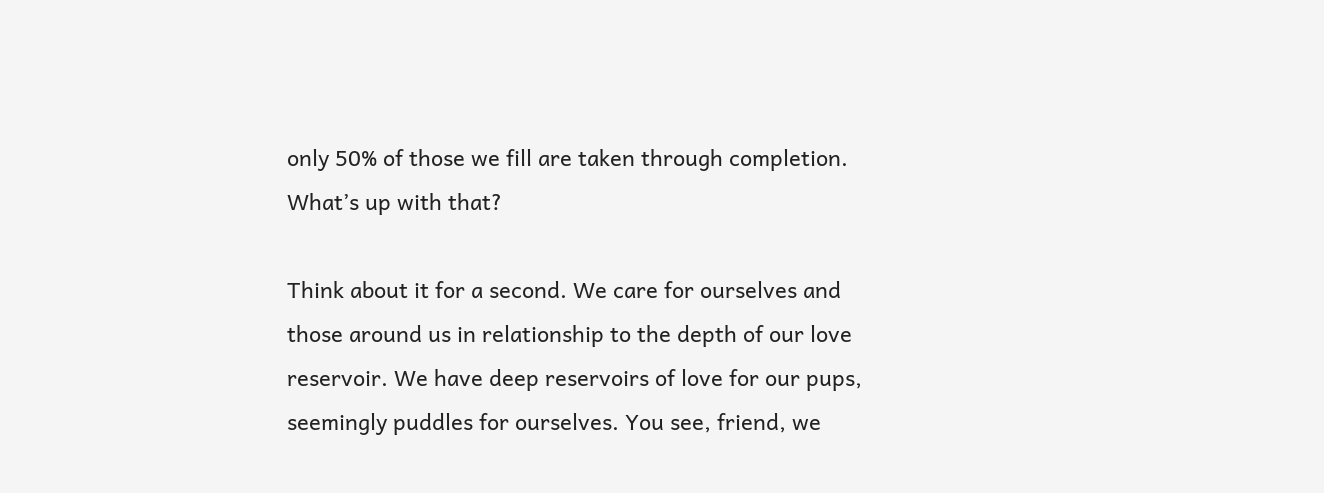only 50% of those we fill are taken through completion. What’s up with that?

Think about it for a second. We care for ourselves and those around us in relationship to the depth of our love reservoir. We have deep reservoirs of love for our pups, seemingly puddles for ourselves. You see, friend, we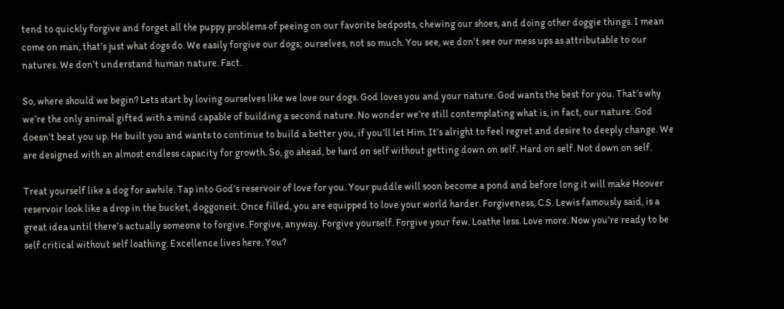tend to quickly forgive and forget all the puppy problems of peeing on our favorite bedposts, chewing our shoes, and doing other doggie things. I mean come on man, that’s just what dogs do. We easily forgive our dogs; ourselves, not so much. You see, we don’t see our mess ups as attributable to our natures. We don’t understand human nature. Fact.

So, where should we begin? Lets start by loving ourselves like we love our dogs. God loves you and your nature. God wants the best for you. That’s why we’re the only animal gifted with a mind capable of building a second nature. No wonder we’re still contemplating what is, in fact, our nature. God doesn’t beat you up. He built you and wants to continue to build a better you, if you’ll let Him. It’s alright to feel regret and desire to deeply change. We are designed with an almost endless capacity for growth. So, go ahead, be hard on self without getting down on self. Hard on self. Not down on self.

Treat yourself like a dog for awhile. Tap into God’s reservoir of love for you. Your puddle will soon become a pond and before long it will make Hoover reservoir look like a drop in the bucket, doggoneit. Once filled, you are equipped to love your world harder. Forgiveness, C.S. Lewis famously said, is a great idea until there’s actually someone to forgive. Forgive, anyway. Forgive yourself. Forgive your few. Loathe less. Love more. Now you’re ready to be self critical without self loathing. Excellence lives here. You?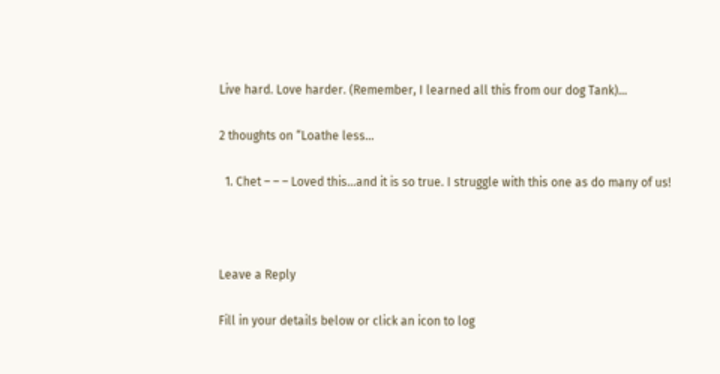Live hard. Love harder. (Remember, I learned all this from our dog Tank)…

2 thoughts on “Loathe less…

  1. Chet – – – Loved this…and it is so true. I struggle with this one as do many of us!



Leave a Reply

Fill in your details below or click an icon to log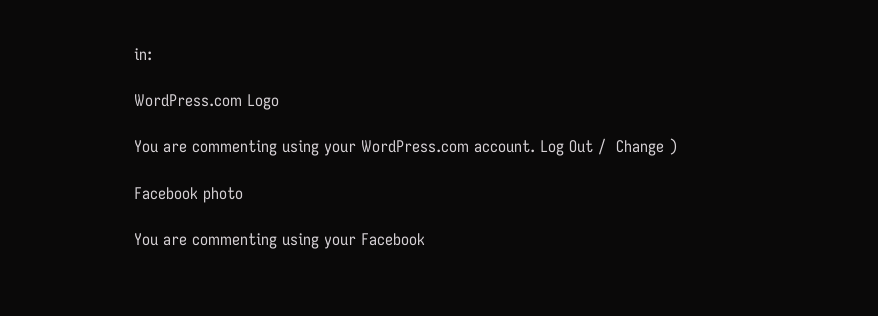in:

WordPress.com Logo

You are commenting using your WordPress.com account. Log Out /  Change )

Facebook photo

You are commenting using your Facebook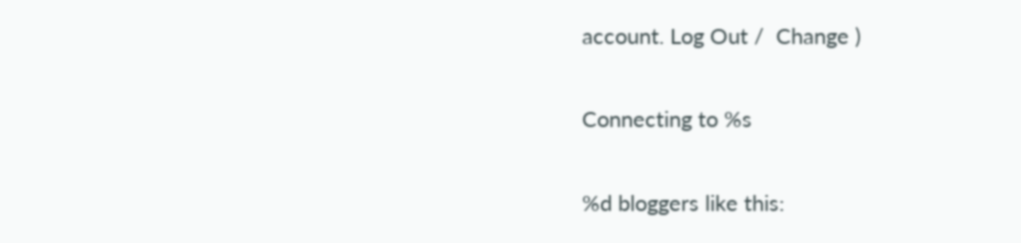account. Log Out /  Change )

Connecting to %s

%d bloggers like this: